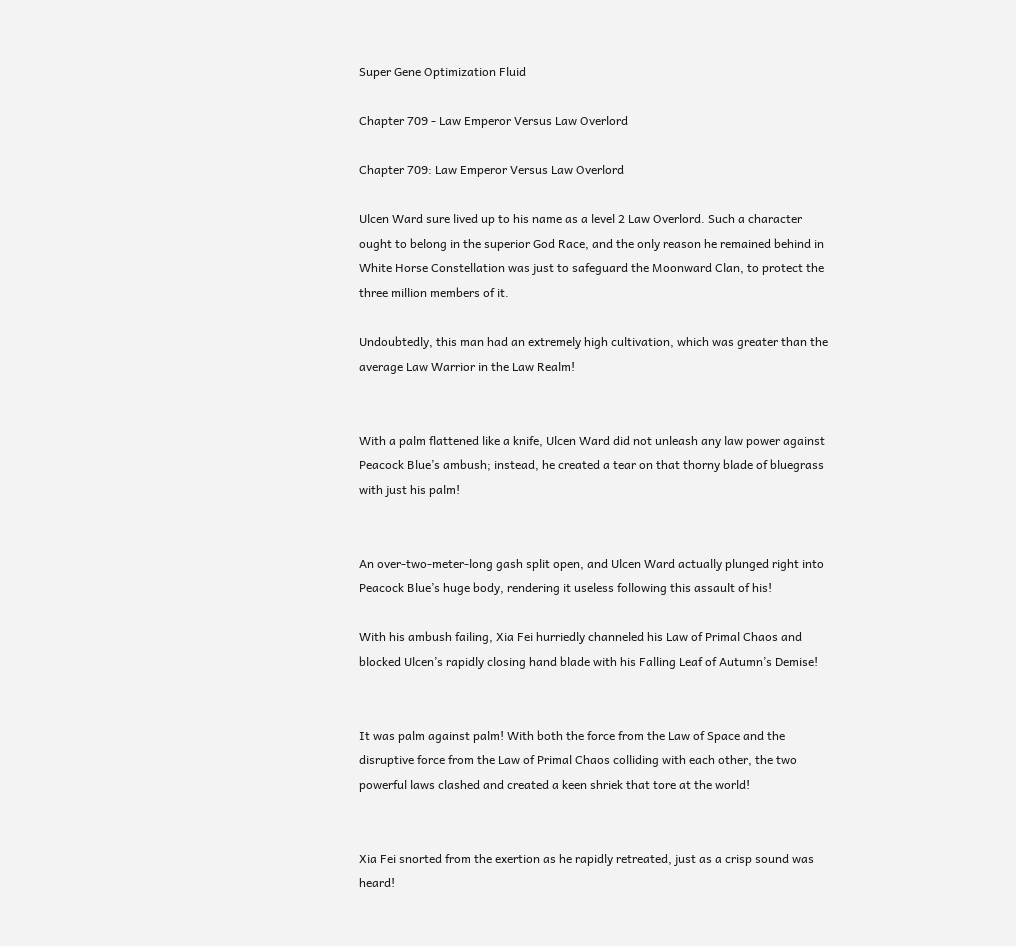Super Gene Optimization Fluid

Chapter 709 - Law Emperor Versus Law Overlord

Chapter 709: Law Emperor Versus Law Overlord

Ulcen Ward sure lived up to his name as a level 2 Law Overlord. Such a character ought to belong in the superior God Race, and the only reason he remained behind in White Horse Constellation was just to safeguard the Moonward Clan, to protect the three million members of it.

Undoubtedly, this man had an extremely high cultivation, which was greater than the average Law Warrior in the Law Realm!


With a palm flattened like a knife, Ulcen Ward did not unleash any law power against Peacock Blue’s ambush; instead, he created a tear on that thorny blade of bluegrass with just his palm!


An over-two-meter-long gash split open, and Ulcen Ward actually plunged right into Peacock Blue’s huge body, rendering it useless following this assault of his!

With his ambush failing, Xia Fei hurriedly channeled his Law of Primal Chaos and blocked Ulcen’s rapidly closing hand blade with his Falling Leaf of Autumn’s Demise!


It was palm against palm! With both the force from the Law of Space and the disruptive force from the Law of Primal Chaos colliding with each other, the two powerful laws clashed and created a keen shriek that tore at the world!


Xia Fei snorted from the exertion as he rapidly retreated, just as a crisp sound was heard!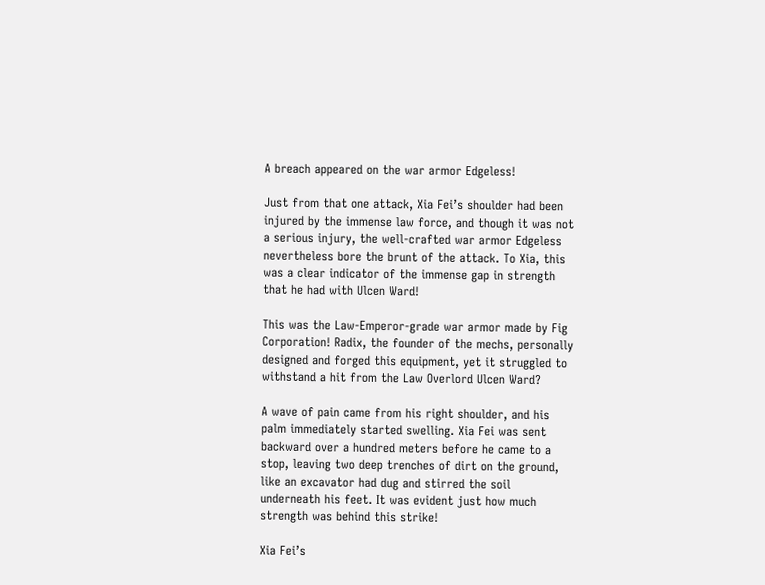A breach appeared on the war armor Edgeless!

Just from that one attack, Xia Fei’s shoulder had been injured by the immense law force, and though it was not a serious injury, the well-crafted war armor Edgeless nevertheless bore the brunt of the attack. To Xia, this was a clear indicator of the immense gap in strength that he had with Ulcen Ward!

This was the Law-Emperor-grade war armor made by Fig Corporation! Radix, the founder of the mechs, personally designed and forged this equipment, yet it struggled to withstand a hit from the Law Overlord Ulcen Ward?

A wave of pain came from his right shoulder, and his palm immediately started swelling. Xia Fei was sent backward over a hundred meters before he came to a stop, leaving two deep trenches of dirt on the ground, like an excavator had dug and stirred the soil underneath his feet. It was evident just how much strength was behind this strike!

Xia Fei’s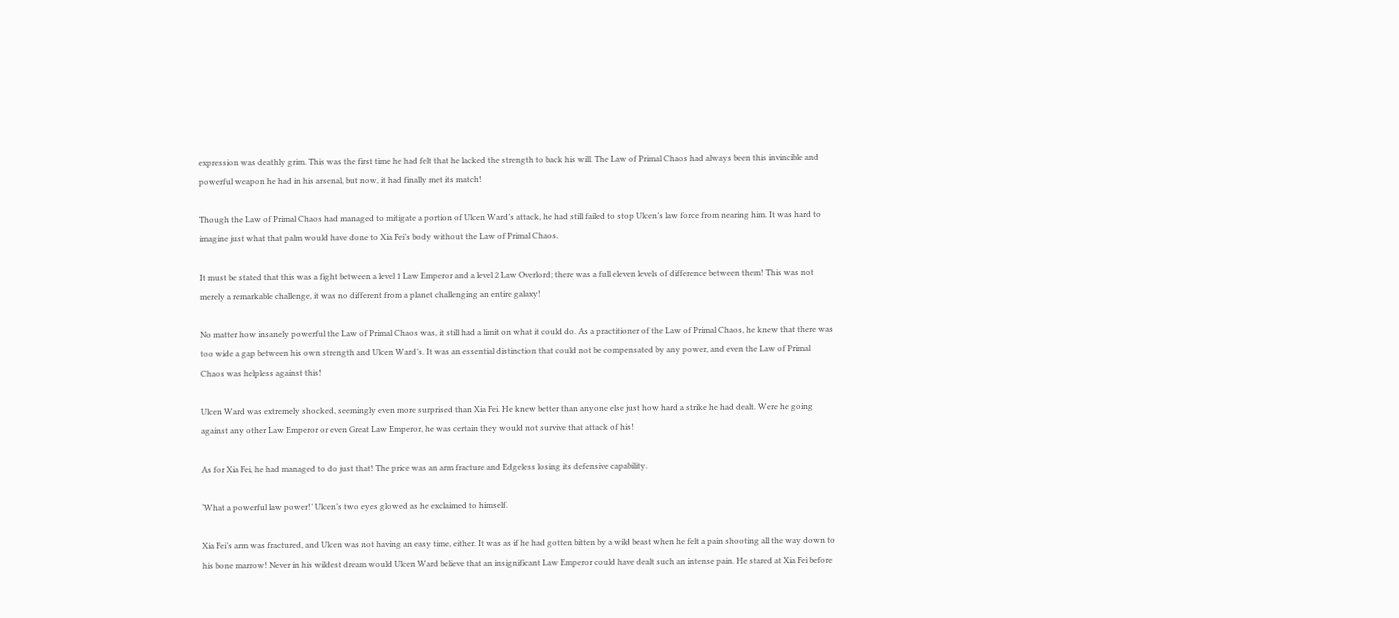expression was deathly grim. This was the first time he had felt that he lacked the strength to back his will. The Law of Primal Chaos had always been this invincible and powerful weapon he had in his arsenal, but now, it had finally met its match!

Though the Law of Primal Chaos had managed to mitigate a portion of Ulcen Ward’s attack, he had still failed to stop Ulcen’s law force from nearing him. It was hard to imagine just what that palm would have done to Xia Fei’s body without the Law of Primal Chaos.

It must be stated that this was a fight between a level 1 Law Emperor and a level 2 Law Overlord; there was a full eleven levels of difference between them! This was not merely a remarkable challenge, it was no different from a planet challenging an entire galaxy!

No matter how insanely powerful the Law of Primal Chaos was, it still had a limit on what it could do. As a practitioner of the Law of Primal Chaos, he knew that there was too wide a gap between his own strength and Ulcen Ward’s. It was an essential distinction that could not be compensated by any power, and even the Law of Primal Chaos was helpless against this!

Ulcen Ward was extremely shocked, seemingly even more surprised than Xia Fei. He knew better than anyone else just how hard a strike he had dealt. Were he going against any other Law Emperor or even Great Law Emperor, he was certain they would not survive that attack of his!

As for Xia Fei, he had managed to do just that! The price was an arm fracture and Edgeless losing its defensive capability.

‘What a powerful law power!’ Ulcen’s two eyes glowed as he exclaimed to himself.

Xia Fei’s arm was fractured, and Ulcen was not having an easy time, either. It was as if he had gotten bitten by a wild beast when he felt a pain shooting all the way down to his bone marrow! Never in his wildest dream would Ulcen Ward believe that an insignificant Law Emperor could have dealt such an intense pain. He stared at Xia Fei before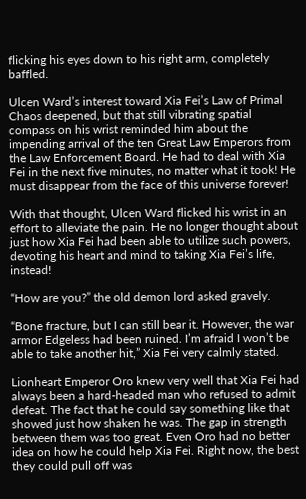flicking his eyes down to his right arm, completely baffled.

Ulcen Ward’s interest toward Xia Fei’s Law of Primal Chaos deepened, but that still vibrating spatial compass on his wrist reminded him about the impending arrival of the ten Great Law Emperors from the Law Enforcement Board. He had to deal with Xia Fei in the next five minutes, no matter what it took! He must disappear from the face of this universe forever!

With that thought, Ulcen Ward flicked his wrist in an effort to alleviate the pain. He no longer thought about just how Xia Fei had been able to utilize such powers, devoting his heart and mind to taking Xia Fei’s life, instead!

“How are you?” the old demon lord asked gravely.

“Bone fracture, but I can still bear it. However, the war armor Edgeless had been ruined. I’m afraid I won’t be able to take another hit,” Xia Fei very calmly stated.

Lionheart Emperor Oro knew very well that Xia Fei had always been a hard-headed man who refused to admit defeat. The fact that he could say something like that showed just how shaken he was. The gap in strength between them was too great. Even Oro had no better idea on how he could help Xia Fei. Right now, the best they could pull off was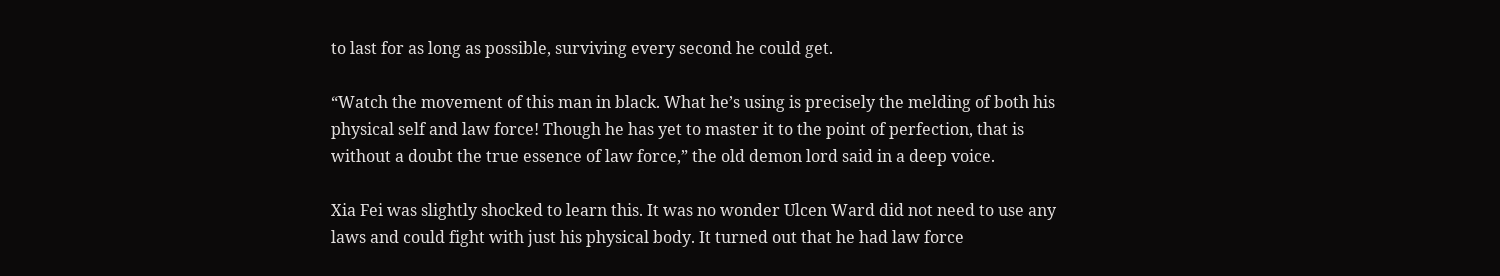to last for as long as possible, surviving every second he could get.

“Watch the movement of this man in black. What he’s using is precisely the melding of both his physical self and law force! Though he has yet to master it to the point of perfection, that is without a doubt the true essence of law force,” the old demon lord said in a deep voice.

Xia Fei was slightly shocked to learn this. It was no wonder Ulcen Ward did not need to use any laws and could fight with just his physical body. It turned out that he had law force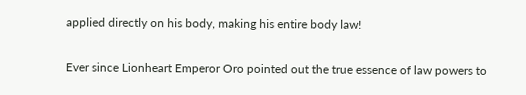applied directly on his body, making his entire body law!

Ever since Lionheart Emperor Oro pointed out the true essence of law powers to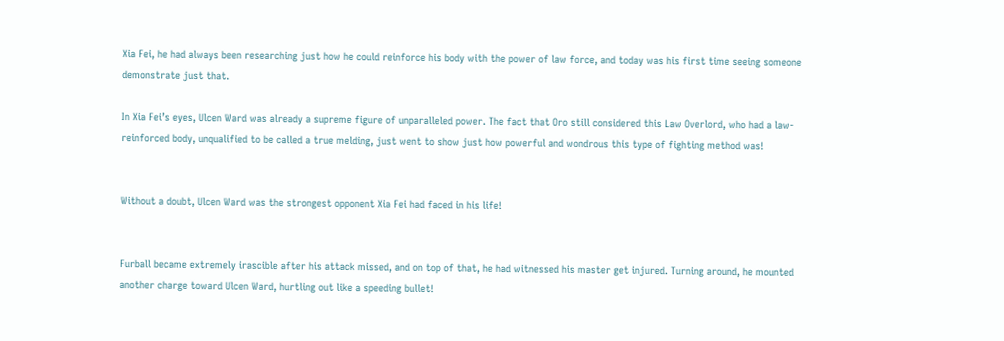Xia Fei, he had always been researching just how he could reinforce his body with the power of law force, and today was his first time seeing someone demonstrate just that.

In Xia Fei’s eyes, Ulcen Ward was already a supreme figure of unparalleled power. The fact that Oro still considered this Law Overlord, who had a law-reinforced body, unqualified to be called a true melding, just went to show just how powerful and wondrous this type of fighting method was!


Without a doubt, Ulcen Ward was the strongest opponent Xia Fei had faced in his life!


Furball became extremely irascible after his attack missed, and on top of that, he had witnessed his master get injured. Turning around, he mounted another charge toward Ulcen Ward, hurtling out like a speeding bullet!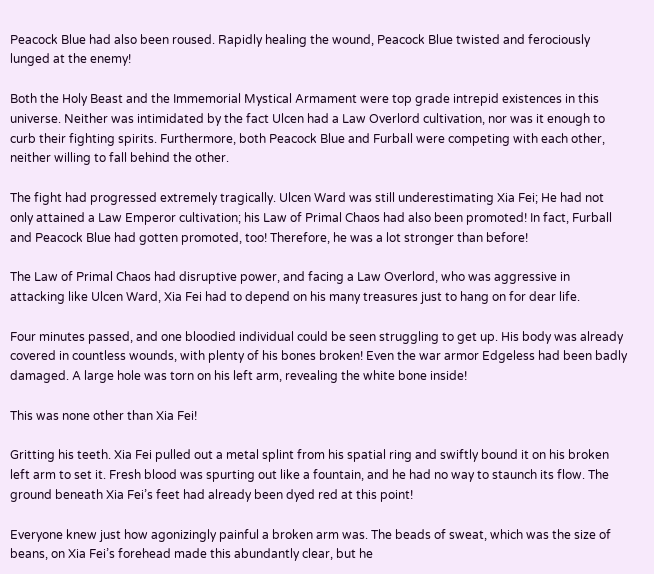Peacock Blue had also been roused. Rapidly healing the wound, Peacock Blue twisted and ferociously lunged at the enemy!

Both the Holy Beast and the Immemorial Mystical Armament were top grade intrepid existences in this universe. Neither was intimidated by the fact Ulcen had a Law Overlord cultivation, nor was it enough to curb their fighting spirits. Furthermore, both Peacock Blue and Furball were competing with each other, neither willing to fall behind the other.

The fight had progressed extremely tragically. Ulcen Ward was still underestimating Xia Fei; He had not only attained a Law Emperor cultivation; his Law of Primal Chaos had also been promoted! In fact, Furball and Peacock Blue had gotten promoted, too! Therefore, he was a lot stronger than before!

The Law of Primal Chaos had disruptive power, and facing a Law Overlord, who was aggressive in attacking like Ulcen Ward, Xia Fei had to depend on his many treasures just to hang on for dear life.

Four minutes passed, and one bloodied individual could be seen struggling to get up. His body was already covered in countless wounds, with plenty of his bones broken! Even the war armor Edgeless had been badly damaged. A large hole was torn on his left arm, revealing the white bone inside!

This was none other than Xia Fei!

Gritting his teeth. Xia Fei pulled out a metal splint from his spatial ring and swiftly bound it on his broken left arm to set it. Fresh blood was spurting out like a fountain, and he had no way to staunch its flow. The ground beneath Xia Fei’s feet had already been dyed red at this point!

Everyone knew just how agonizingly painful a broken arm was. The beads of sweat, which was the size of beans, on Xia Fei’s forehead made this abundantly clear, but he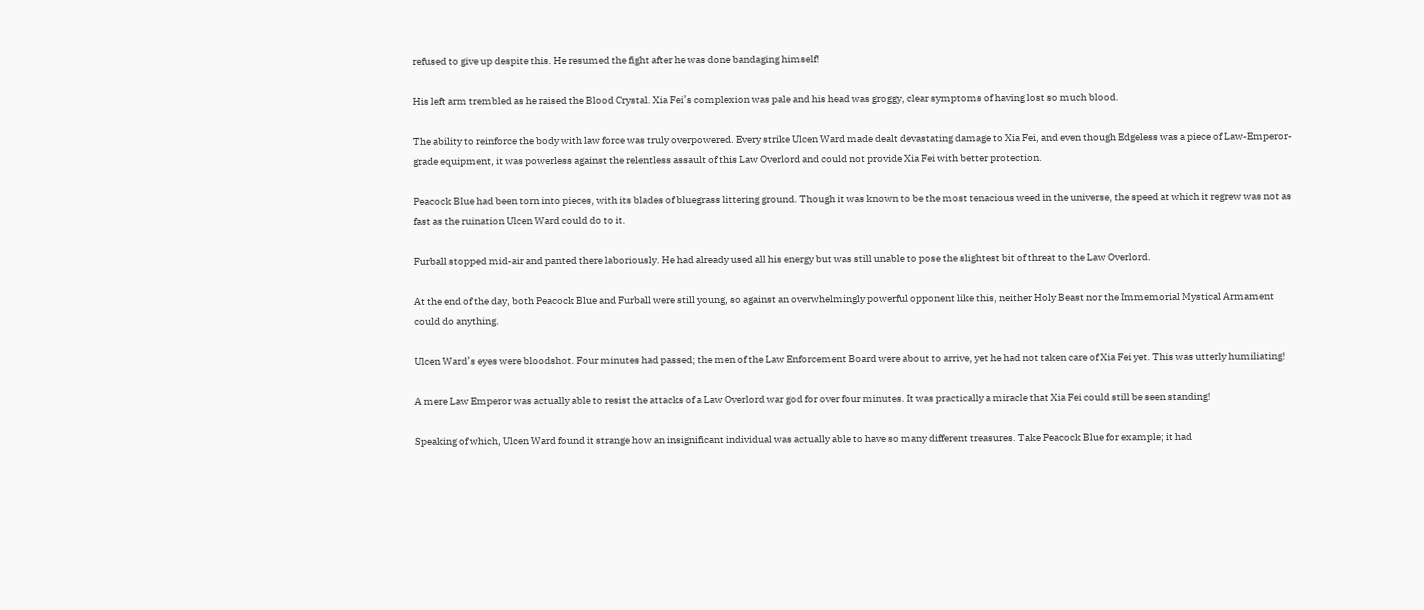refused to give up despite this. He resumed the fight after he was done bandaging himself!

His left arm trembled as he raised the Blood Crystal. Xia Fei’s complexion was pale and his head was groggy, clear symptoms of having lost so much blood.

The ability to reinforce the body with law force was truly overpowered. Every strike Ulcen Ward made dealt devastating damage to Xia Fei, and even though Edgeless was a piece of Law-Emperor-grade equipment, it was powerless against the relentless assault of this Law Overlord and could not provide Xia Fei with better protection.

Peacock Blue had been torn into pieces, with its blades of bluegrass littering ground. Though it was known to be the most tenacious weed in the universe, the speed at which it regrew was not as fast as the ruination Ulcen Ward could do to it.

Furball stopped mid-air and panted there laboriously. He had already used all his energy but was still unable to pose the slightest bit of threat to the Law Overlord.

At the end of the day, both Peacock Blue and Furball were still young, so against an overwhelmingly powerful opponent like this, neither Holy Beast nor the Immemorial Mystical Armament could do anything.

Ulcen Ward’s eyes were bloodshot. Four minutes had passed; the men of the Law Enforcement Board were about to arrive, yet he had not taken care of Xia Fei yet. This was utterly humiliating!

A mere Law Emperor was actually able to resist the attacks of a Law Overlord war god for over four minutes. It was practically a miracle that Xia Fei could still be seen standing!

Speaking of which, Ulcen Ward found it strange how an insignificant individual was actually able to have so many different treasures. Take Peacock Blue for example; it had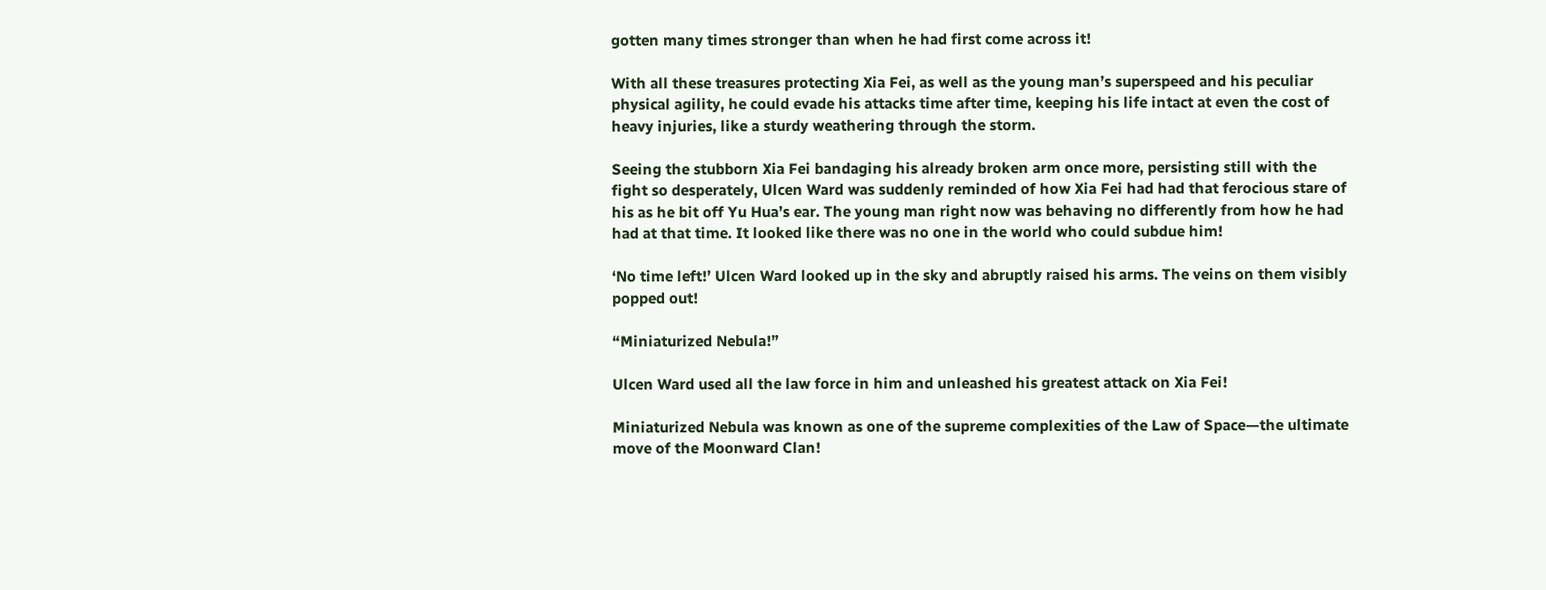gotten many times stronger than when he had first come across it!

With all these treasures protecting Xia Fei, as well as the young man’s superspeed and his peculiar physical agility, he could evade his attacks time after time, keeping his life intact at even the cost of heavy injuries, like a sturdy weathering through the storm.

Seeing the stubborn Xia Fei bandaging his already broken arm once more, persisting still with the fight so desperately, Ulcen Ward was suddenly reminded of how Xia Fei had had that ferocious stare of his as he bit off Yu Hua’s ear. The young man right now was behaving no differently from how he had had at that time. It looked like there was no one in the world who could subdue him!

‘No time left!’ Ulcen Ward looked up in the sky and abruptly raised his arms. The veins on them visibly popped out!

“Miniaturized Nebula!”

Ulcen Ward used all the law force in him and unleashed his greatest attack on Xia Fei!

Miniaturized Nebula was known as one of the supreme complexities of the Law of Space—the ultimate move of the Moonward Clan!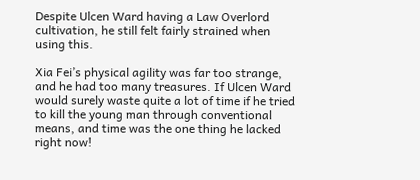Despite Ulcen Ward having a Law Overlord cultivation, he still felt fairly strained when using this.

Xia Fei’s physical agility was far too strange, and he had too many treasures. If Ulcen Ward would surely waste quite a lot of time if he tried to kill the young man through conventional means, and time was the one thing he lacked right now!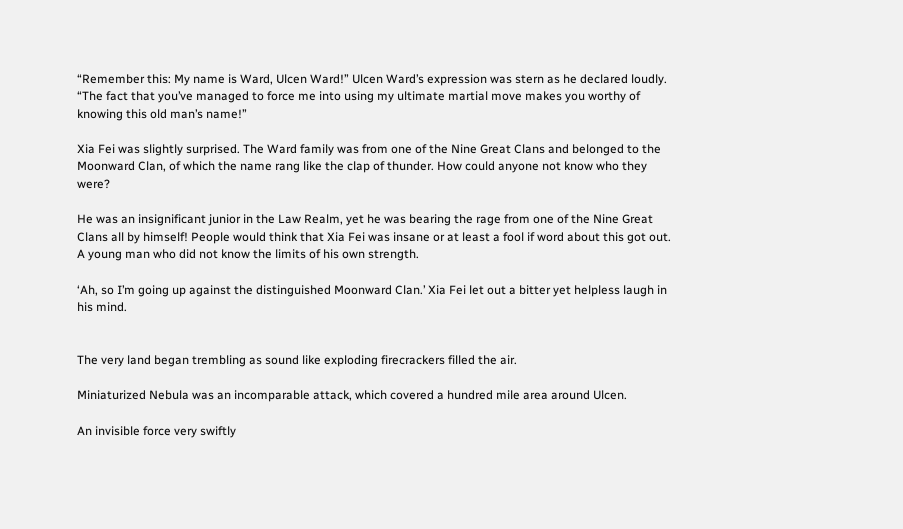“Remember this: My name is Ward, Ulcen Ward!” Ulcen Ward’s expression was stern as he declared loudly. “The fact that you’ve managed to force me into using my ultimate martial move makes you worthy of knowing this old man’s name!”

Xia Fei was slightly surprised. The Ward family was from one of the Nine Great Clans and belonged to the Moonward Clan, of which the name rang like the clap of thunder. How could anyone not know who they were?

He was an insignificant junior in the Law Realm, yet he was bearing the rage from one of the Nine Great Clans all by himself! People would think that Xia Fei was insane or at least a fool if word about this got out. A young man who did not know the limits of his own strength.

‘Ah, so I’m going up against the distinguished Moonward Clan.’ Xia Fei let out a bitter yet helpless laugh in his mind.


The very land began trembling as sound like exploding firecrackers filled the air.

Miniaturized Nebula was an incomparable attack, which covered a hundred mile area around Ulcen.

An invisible force very swiftly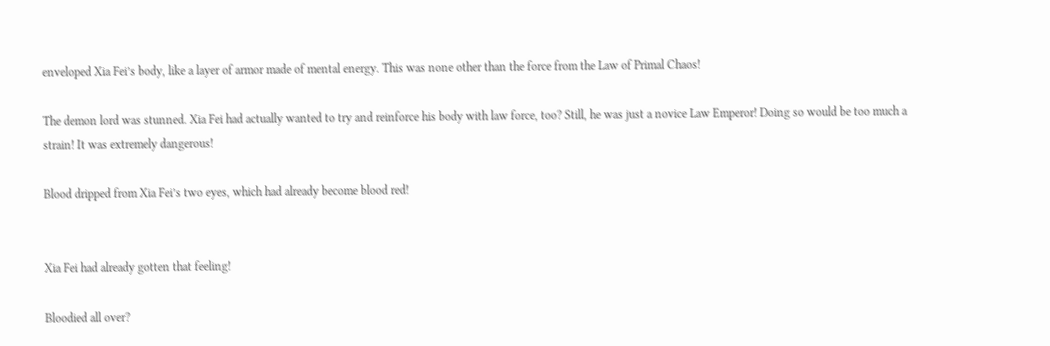enveloped Xia Fei’s body, like a layer of armor made of mental energy. This was none other than the force from the Law of Primal Chaos!

The demon lord was stunned. Xia Fei had actually wanted to try and reinforce his body with law force, too? Still, he was just a novice Law Emperor! Doing so would be too much a strain! It was extremely dangerous!

Blood dripped from Xia Fei’s two eyes, which had already become blood red!


Xia Fei had already gotten that feeling!

Bloodied all over?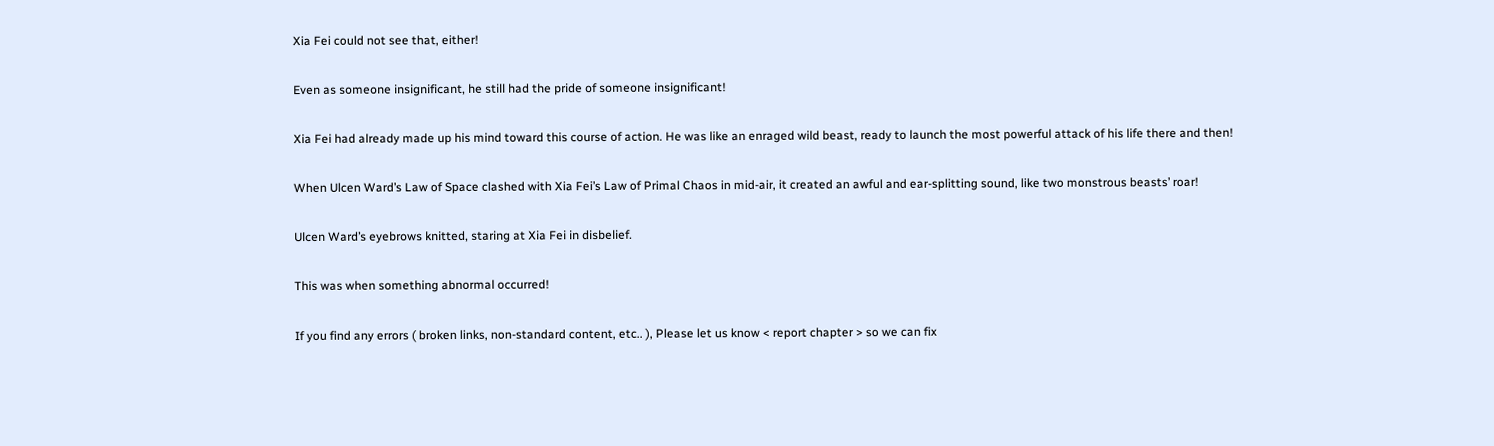Xia Fei could not see that, either!

Even as someone insignificant, he still had the pride of someone insignificant!

Xia Fei had already made up his mind toward this course of action. He was like an enraged wild beast, ready to launch the most powerful attack of his life there and then!

When Ulcen Ward’s Law of Space clashed with Xia Fei’s Law of Primal Chaos in mid-air, it created an awful and ear-splitting sound, like two monstrous beasts’ roar!

Ulcen Ward’s eyebrows knitted, staring at Xia Fei in disbelief.

This was when something abnormal occurred!

If you find any errors ( broken links, non-standard content, etc.. ), Please let us know < report chapter > so we can fix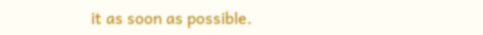it as soon as possible.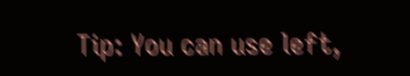Tip: You can use left,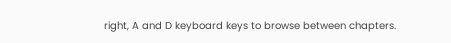right, A and D keyboard keys to browse between chapters.